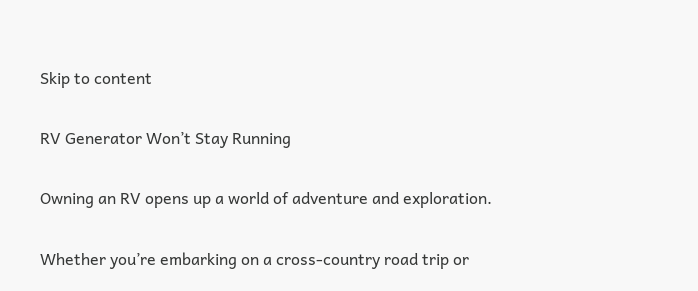Skip to content

RV Generator Won’t Stay Running

Owning an RV opens up a world of adventure and exploration.

Whether you’re embarking on a cross-country road trip or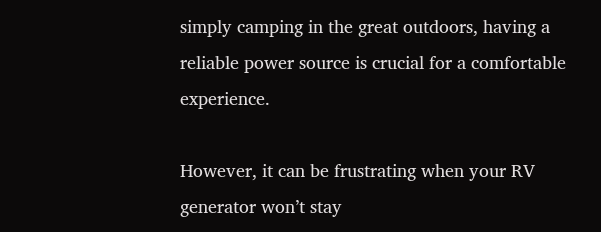simply camping in the great outdoors, having a reliable power source is crucial for a comfortable experience.

However, it can be frustrating when your RV generator won’t stay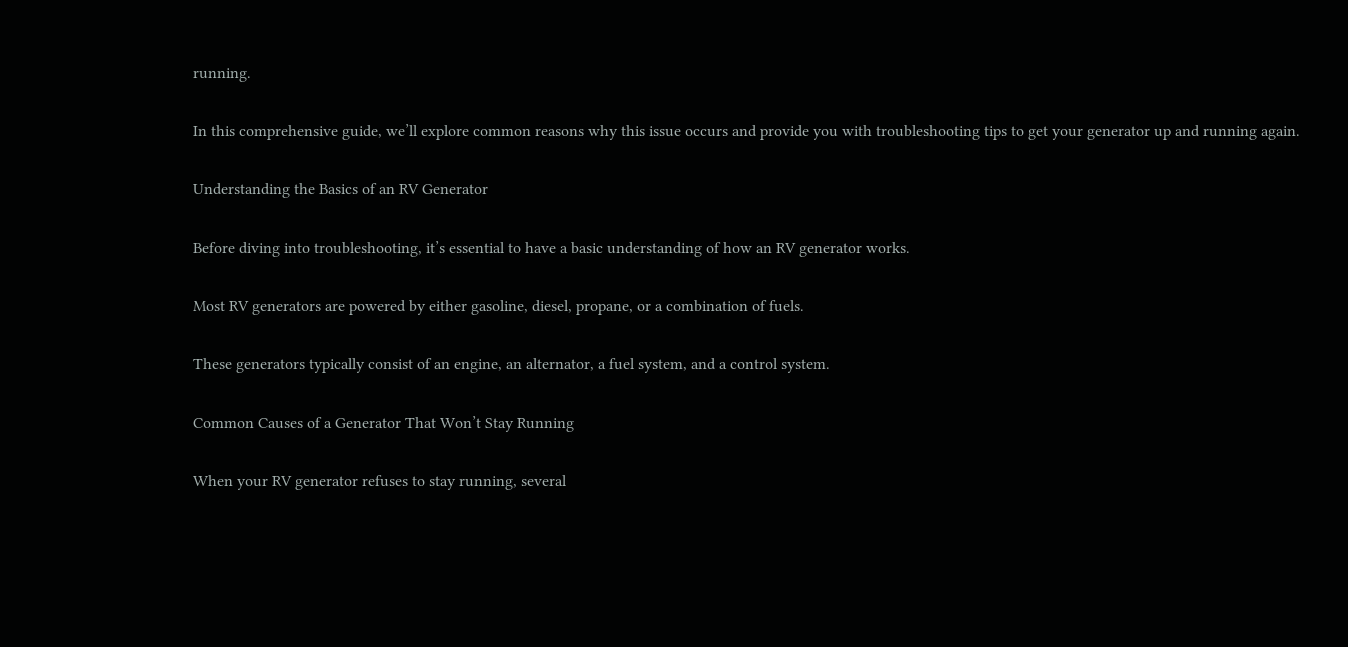running.

In this comprehensive guide, we’ll explore common reasons why this issue occurs and provide you with troubleshooting tips to get your generator up and running again.

Understanding the Basics of an RV Generator

Before diving into troubleshooting, it’s essential to have a basic understanding of how an RV generator works.

Most RV generators are powered by either gasoline, diesel, propane, or a combination of fuels.

These generators typically consist of an engine, an alternator, a fuel system, and a control system.

Common Causes of a Generator That Won’t Stay Running

When your RV generator refuses to stay running, several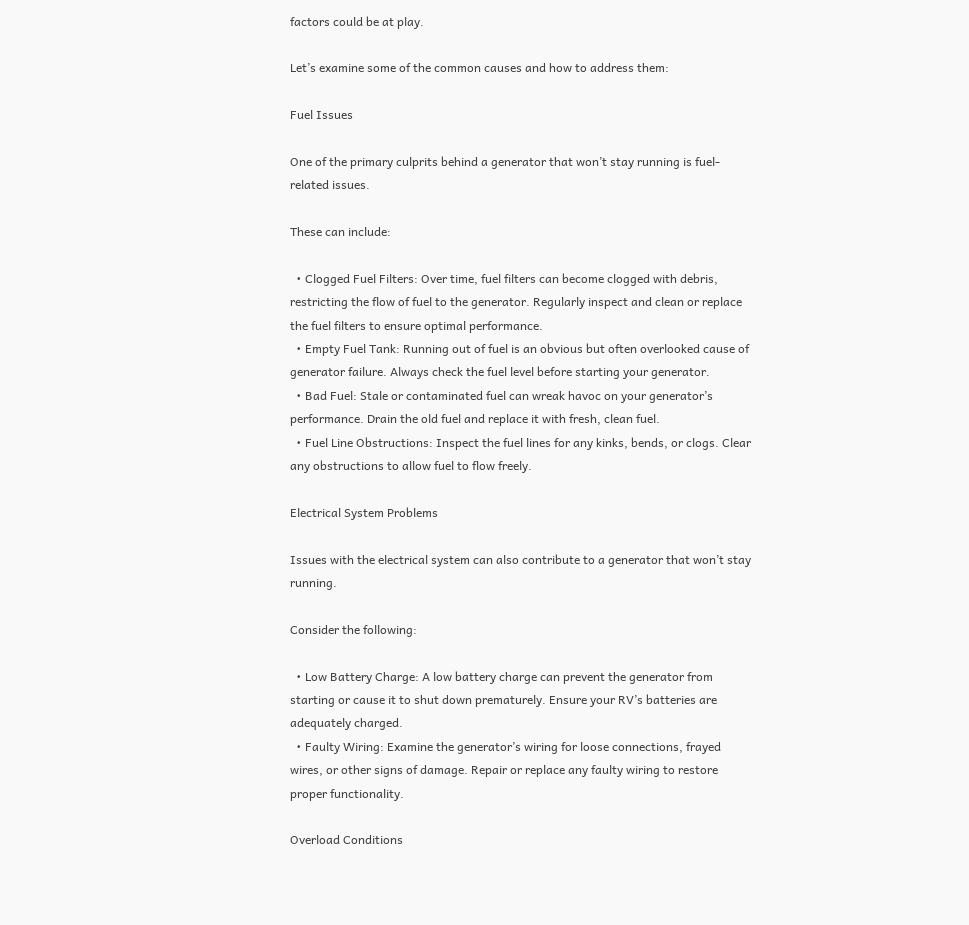factors could be at play.

Let’s examine some of the common causes and how to address them:

Fuel Issues

One of the primary culprits behind a generator that won’t stay running is fuel-related issues.

These can include:

  • Clogged Fuel Filters: Over time, fuel filters can become clogged with debris, restricting the flow of fuel to the generator. Regularly inspect and clean or replace the fuel filters to ensure optimal performance.
  • Empty Fuel Tank: Running out of fuel is an obvious but often overlooked cause of generator failure. Always check the fuel level before starting your generator.
  • Bad Fuel: Stale or contaminated fuel can wreak havoc on your generator’s performance. Drain the old fuel and replace it with fresh, clean fuel.
  • Fuel Line Obstructions: Inspect the fuel lines for any kinks, bends, or clogs. Clear any obstructions to allow fuel to flow freely.

Electrical System Problems

Issues with the electrical system can also contribute to a generator that won’t stay running.

Consider the following:

  • Low Battery Charge: A low battery charge can prevent the generator from starting or cause it to shut down prematurely. Ensure your RV’s batteries are adequately charged.
  • Faulty Wiring: Examine the generator’s wiring for loose connections, frayed wires, or other signs of damage. Repair or replace any faulty wiring to restore proper functionality.

Overload Conditions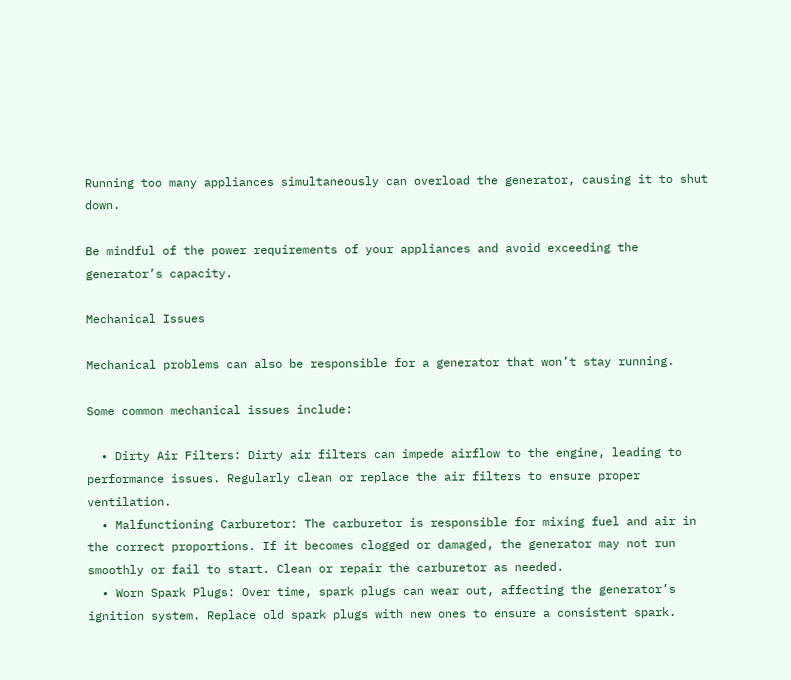Running too many appliances simultaneously can overload the generator, causing it to shut down.

Be mindful of the power requirements of your appliances and avoid exceeding the generator’s capacity.

Mechanical Issues

Mechanical problems can also be responsible for a generator that won’t stay running.

Some common mechanical issues include:

  • Dirty Air Filters: Dirty air filters can impede airflow to the engine, leading to performance issues. Regularly clean or replace the air filters to ensure proper ventilation.
  • Malfunctioning Carburetor: The carburetor is responsible for mixing fuel and air in the correct proportions. If it becomes clogged or damaged, the generator may not run smoothly or fail to start. Clean or repair the carburetor as needed.
  • Worn Spark Plugs: Over time, spark plugs can wear out, affecting the generator’s ignition system. Replace old spark plugs with new ones to ensure a consistent spark.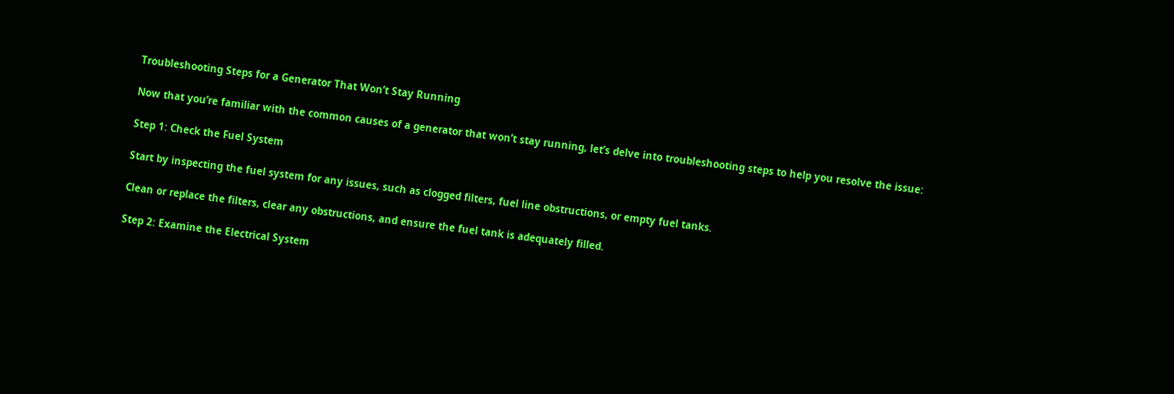Troubleshooting Steps for a Generator That Won’t Stay Running

Now that you’re familiar with the common causes of a generator that won’t stay running, let’s delve into troubleshooting steps to help you resolve the issue:

Step 1: Check the Fuel System

Start by inspecting the fuel system for any issues, such as clogged filters, fuel line obstructions, or empty fuel tanks.

Clean or replace the filters, clear any obstructions, and ensure the fuel tank is adequately filled.

Step 2: Examine the Electrical System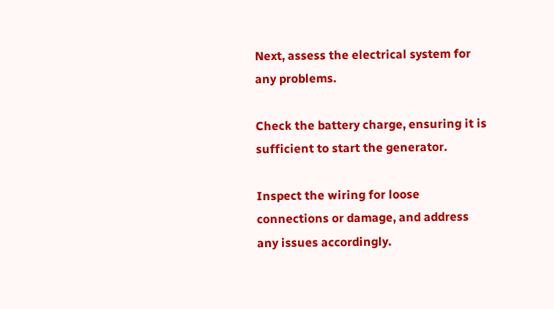Next, assess the electrical system for any problems.

Check the battery charge, ensuring it is sufficient to start the generator.

Inspect the wiring for loose connections or damage, and address any issues accordingly.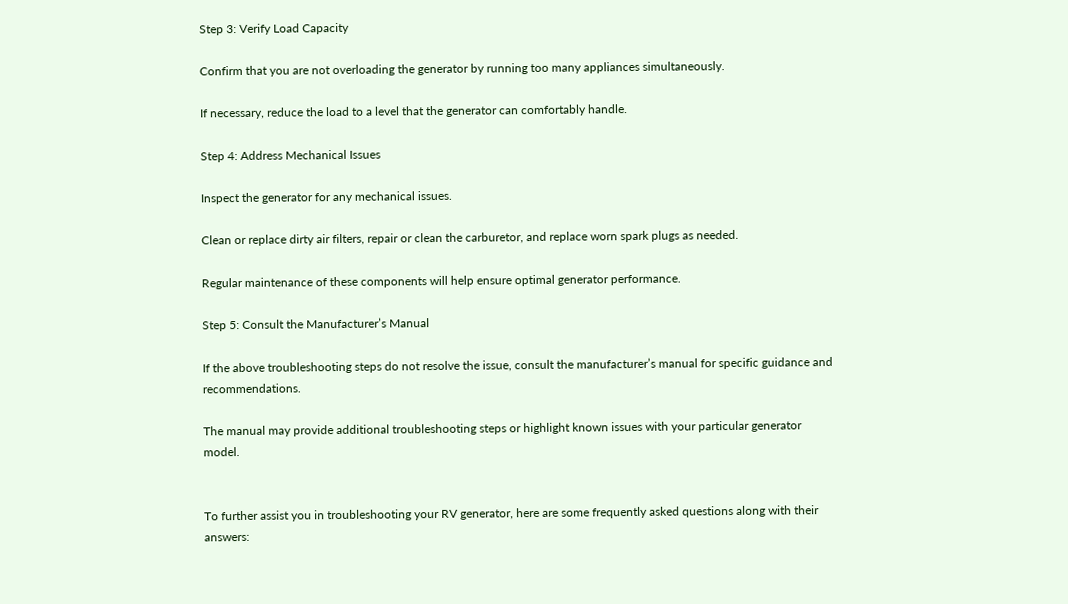Step 3: Verify Load Capacity

Confirm that you are not overloading the generator by running too many appliances simultaneously.

If necessary, reduce the load to a level that the generator can comfortably handle.

Step 4: Address Mechanical Issues

Inspect the generator for any mechanical issues.

Clean or replace dirty air filters, repair or clean the carburetor, and replace worn spark plugs as needed.

Regular maintenance of these components will help ensure optimal generator performance.

Step 5: Consult the Manufacturer’s Manual

If the above troubleshooting steps do not resolve the issue, consult the manufacturer’s manual for specific guidance and recommendations.

The manual may provide additional troubleshooting steps or highlight known issues with your particular generator model.


To further assist you in troubleshooting your RV generator, here are some frequently asked questions along with their answers: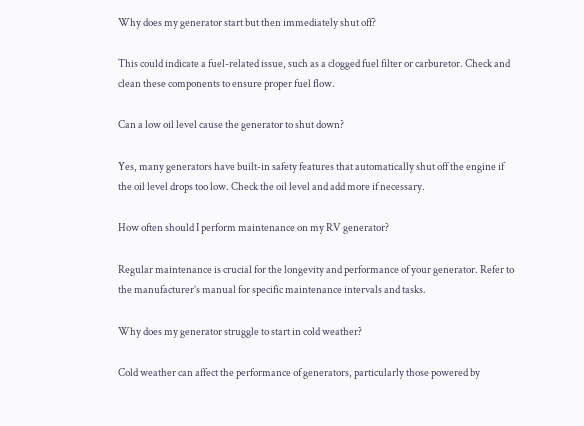Why does my generator start but then immediately shut off?

This could indicate a fuel-related issue, such as a clogged fuel filter or carburetor. Check and clean these components to ensure proper fuel flow.

Can a low oil level cause the generator to shut down?

Yes, many generators have built-in safety features that automatically shut off the engine if the oil level drops too low. Check the oil level and add more if necessary.

How often should I perform maintenance on my RV generator?

Regular maintenance is crucial for the longevity and performance of your generator. Refer to the manufacturer’s manual for specific maintenance intervals and tasks.

Why does my generator struggle to start in cold weather?

Cold weather can affect the performance of generators, particularly those powered by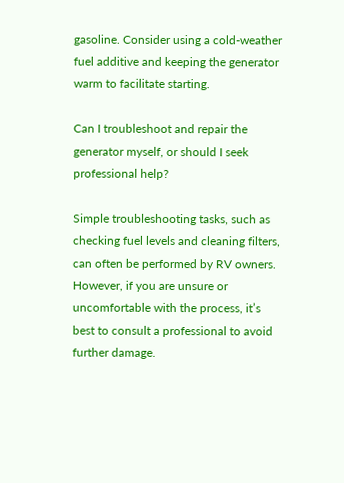gasoline. Consider using a cold-weather fuel additive and keeping the generator warm to facilitate starting.

Can I troubleshoot and repair the generator myself, or should I seek professional help?

Simple troubleshooting tasks, such as checking fuel levels and cleaning filters, can often be performed by RV owners. However, if you are unsure or uncomfortable with the process, it’s best to consult a professional to avoid further damage.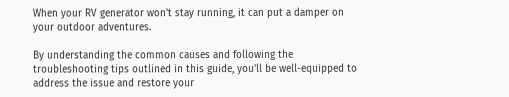When your RV generator won’t stay running, it can put a damper on your outdoor adventures.

By understanding the common causes and following the troubleshooting tips outlined in this guide, you’ll be well-equipped to address the issue and restore your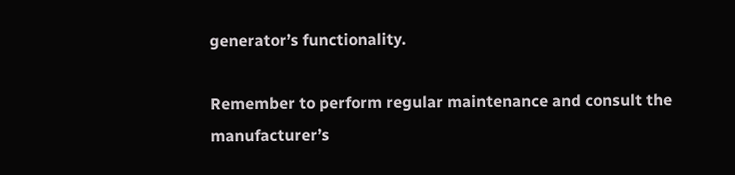generator’s functionality.

Remember to perform regular maintenance and consult the manufacturer’s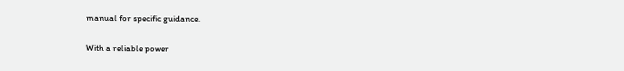manual for specific guidance.

With a reliable power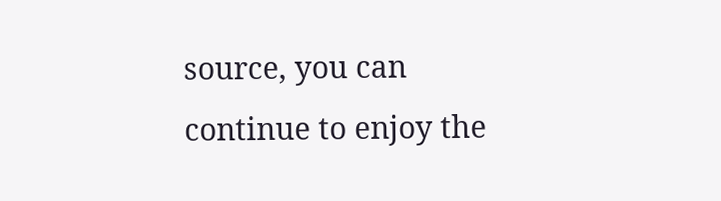source, you can continue to enjoy the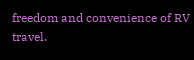freedom and convenience of RV travel.